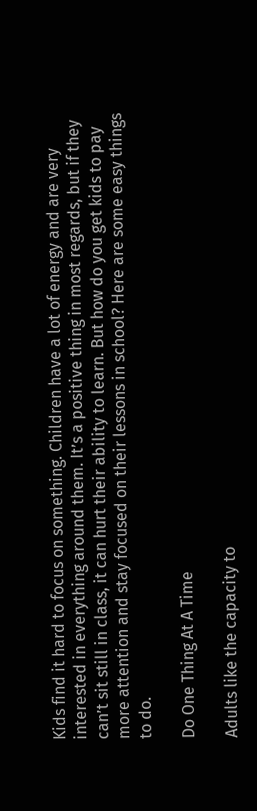Kids find it hard to focus on something. Children have a lot of energy and are very interested in everything around them. It’s a positive thing in most regards, but if they can’t sit still in class, it can hurt their ability to learn. But how do you get kids to pay more attention and stay focused on their lessons in school? Here are some easy things to do.

Do One Thing At A Time

Adults like the capacity to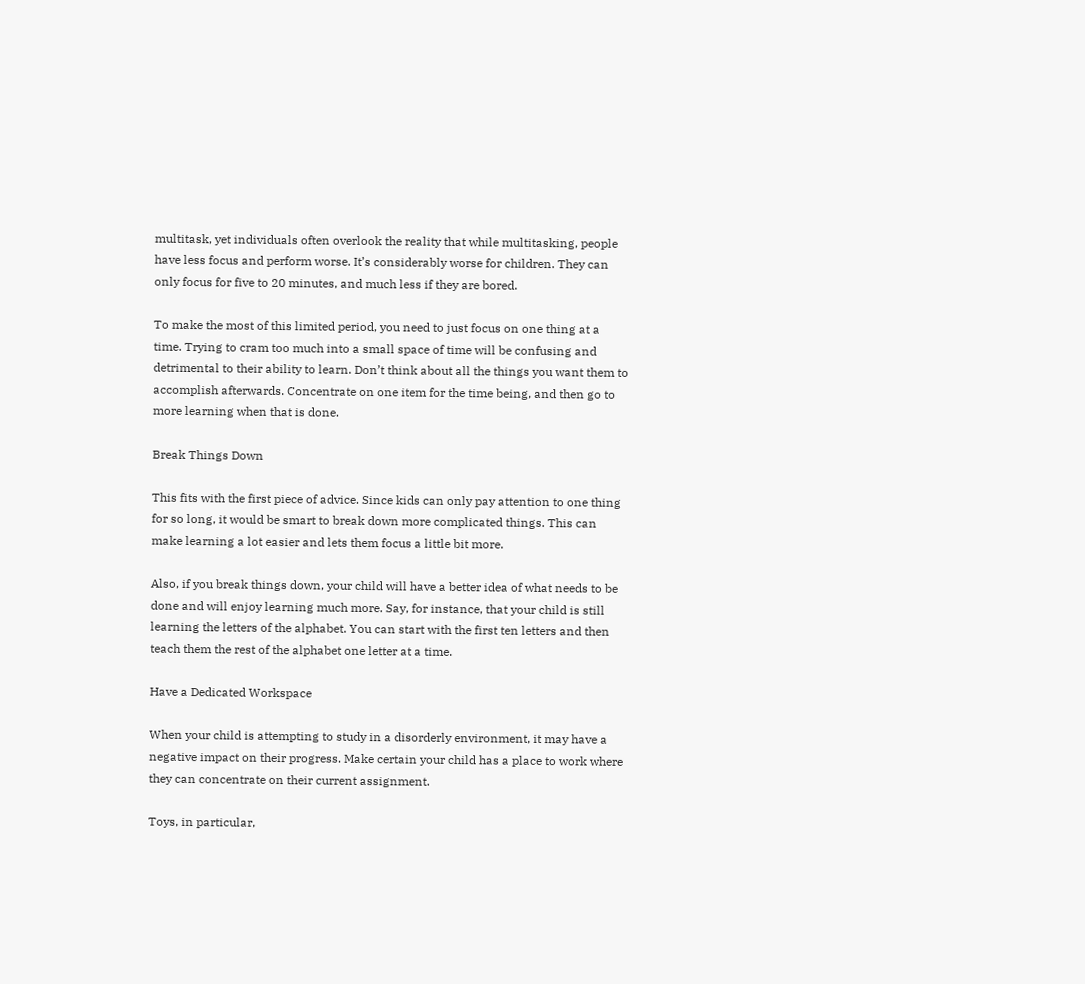multitask, yet individuals often overlook the reality that while multitasking, people have less focus and perform worse. It’s considerably worse for children. They can only focus for five to 20 minutes, and much less if they are bored.

To make the most of this limited period, you need to just focus on one thing at a time. Trying to cram too much into a small space of time will be confusing and detrimental to their ability to learn. Don’t think about all the things you want them to accomplish afterwards. Concentrate on one item for the time being, and then go to more learning when that is done.

Break Things Down

This fits with the first piece of advice. Since kids can only pay attention to one thing for so long, it would be smart to break down more complicated things. This can make learning a lot easier and lets them focus a little bit more.

Also, if you break things down, your child will have a better idea of what needs to be done and will enjoy learning much more. Say, for instance, that your child is still learning the letters of the alphabet. You can start with the first ten letters and then teach them the rest of the alphabet one letter at a time.

Have a Dedicated Workspace

When your child is attempting to study in a disorderly environment, it may have a negative impact on their progress. Make certain your child has a place to work where they can concentrate on their current assignment.

Toys, in particular,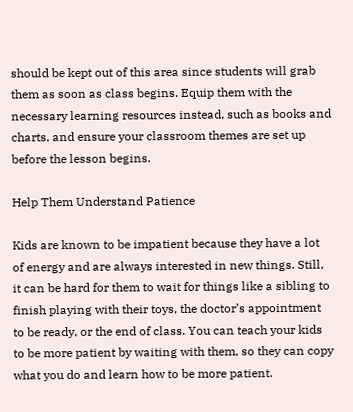should be kept out of this area since students will grab them as soon as class begins. Equip them with the necessary learning resources instead, such as books and charts, and ensure your classroom themes are set up before the lesson begins.

Help Them Understand Patience

Kids are known to be impatient because they have a lot of energy and are always interested in new things. Still, it can be hard for them to wait for things like a sibling to finish playing with their toys, the doctor’s appointment to be ready, or the end of class. You can teach your kids to be more patient by waiting with them, so they can copy what you do and learn how to be more patient.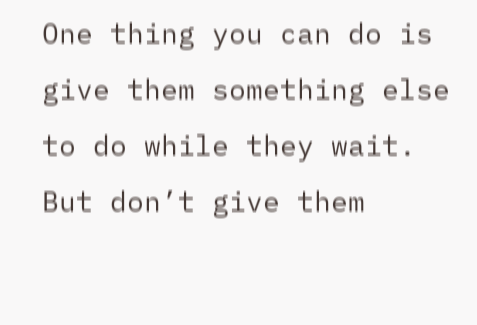One thing you can do is give them something else to do while they wait. But don’t give them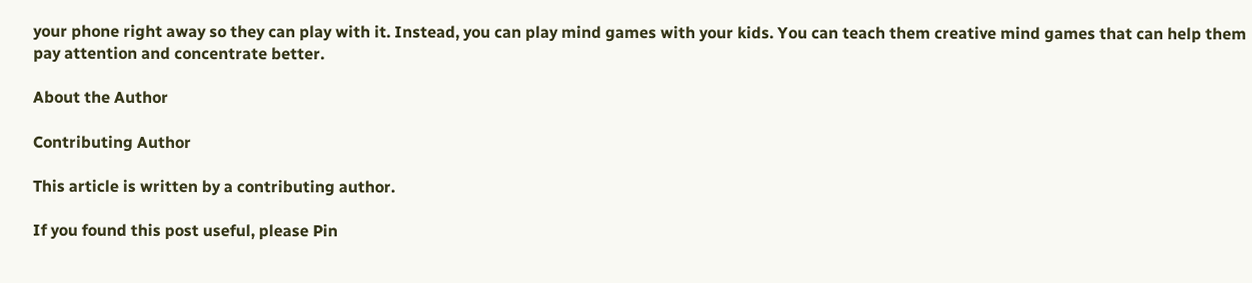your phone right away so they can play with it. Instead, you can play mind games with your kids. You can teach them creative mind games that can help them pay attention and concentrate better.

About the Author

Contributing Author

This article is written by a contributing author.

If you found this post useful, please Pin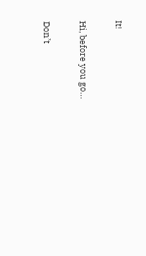It!

Hi, before you go…

Don’t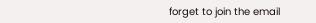forget to join the email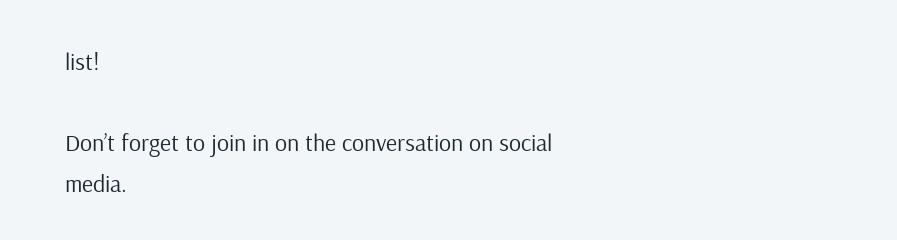list!

Don’t forget to join in on the conversation on social media.